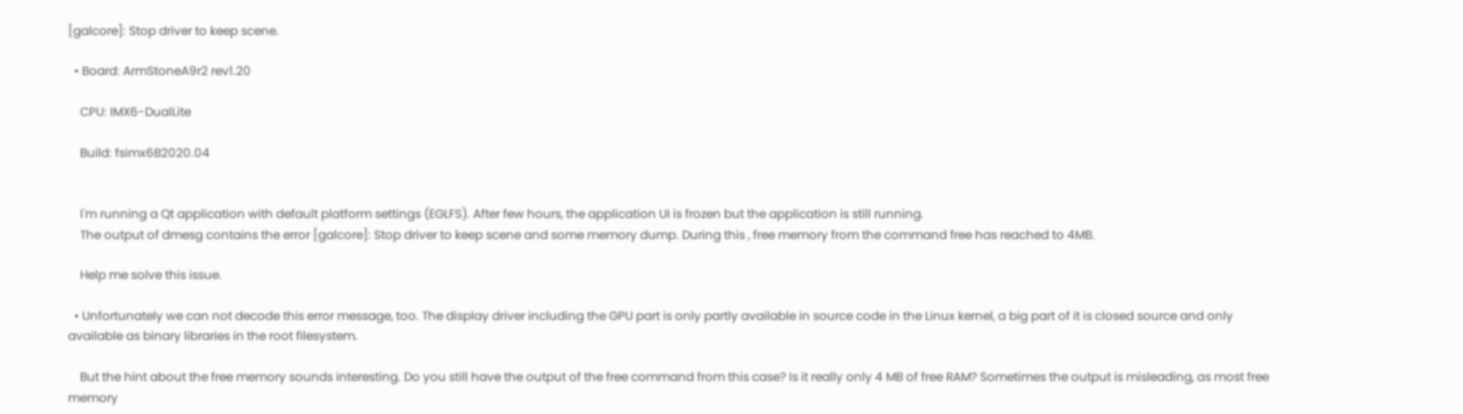[galcore]: Stop driver to keep scene.

  • Board: ArmStoneA9r2 rev1.20

    CPU: IMX6-DualLite

    Build: fsimx6B2020.04


    I'm running a Qt application with default platform settings (EGLFS). After few hours, the application UI is frozen but the application is still running.
    The output of dmesg contains the error [galcore]: Stop driver to keep scene and some memory dump. During this , free memory from the command free has reached to 4MB.

    Help me solve this issue.

  • Unfortunately we can not decode this error message, too. The display driver including the GPU part is only partly available in source code in the Linux kernel, a big part of it is closed source and only available as binary libraries in the root filesystem.

    But the hint about the free memory sounds interesting. Do you still have the output of the free command from this case? Is it really only 4 MB of free RAM? Sometimes the output is misleading, as most free memory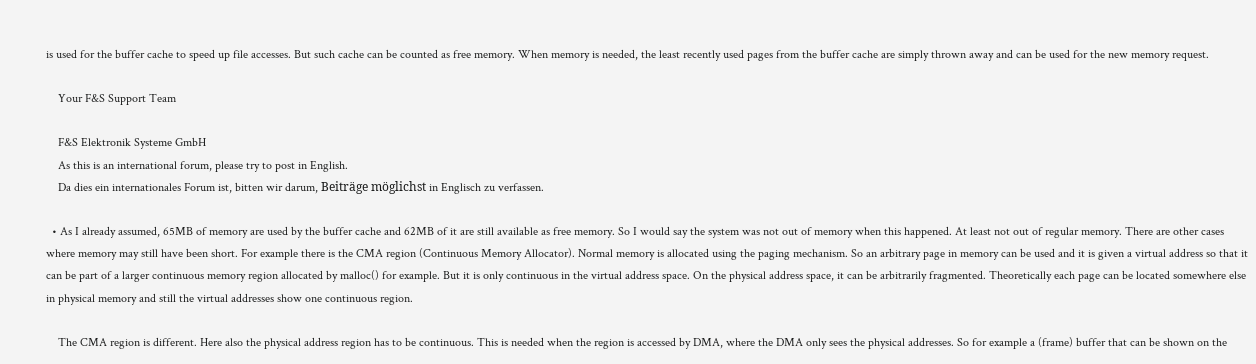is used for the buffer cache to speed up file accesses. But such cache can be counted as free memory. When memory is needed, the least recently used pages from the buffer cache are simply thrown away and can be used for the new memory request.

    Your F&S Support Team

    F&S Elektronik Systeme GmbH
    As this is an international forum, please try to post in English.
    Da dies ein internationales Forum ist, bitten wir darum, Beiträge möglichst in Englisch zu verfassen.

  • As I already assumed, 65MB of memory are used by the buffer cache and 62MB of it are still available as free memory. So I would say the system was not out of memory when this happened. At least not out of regular memory. There are other cases where memory may still have been short. For example there is the CMA region (Continuous Memory Allocator). Normal memory is allocated using the paging mechanism. So an arbitrary page in memory can be used and it is given a virtual address so that it can be part of a larger continuous memory region allocated by malloc() for example. But it is only continuous in the virtual address space. On the physical address space, it can be arbitrarily fragmented. Theoretically each page can be located somewhere else in physical memory and still the virtual addresses show one continuous region.

    The CMA region is different. Here also the physical address region has to be continuous. This is needed when the region is accessed by DMA, where the DMA only sees the physical addresses. So for example a (frame) buffer that can be shown on the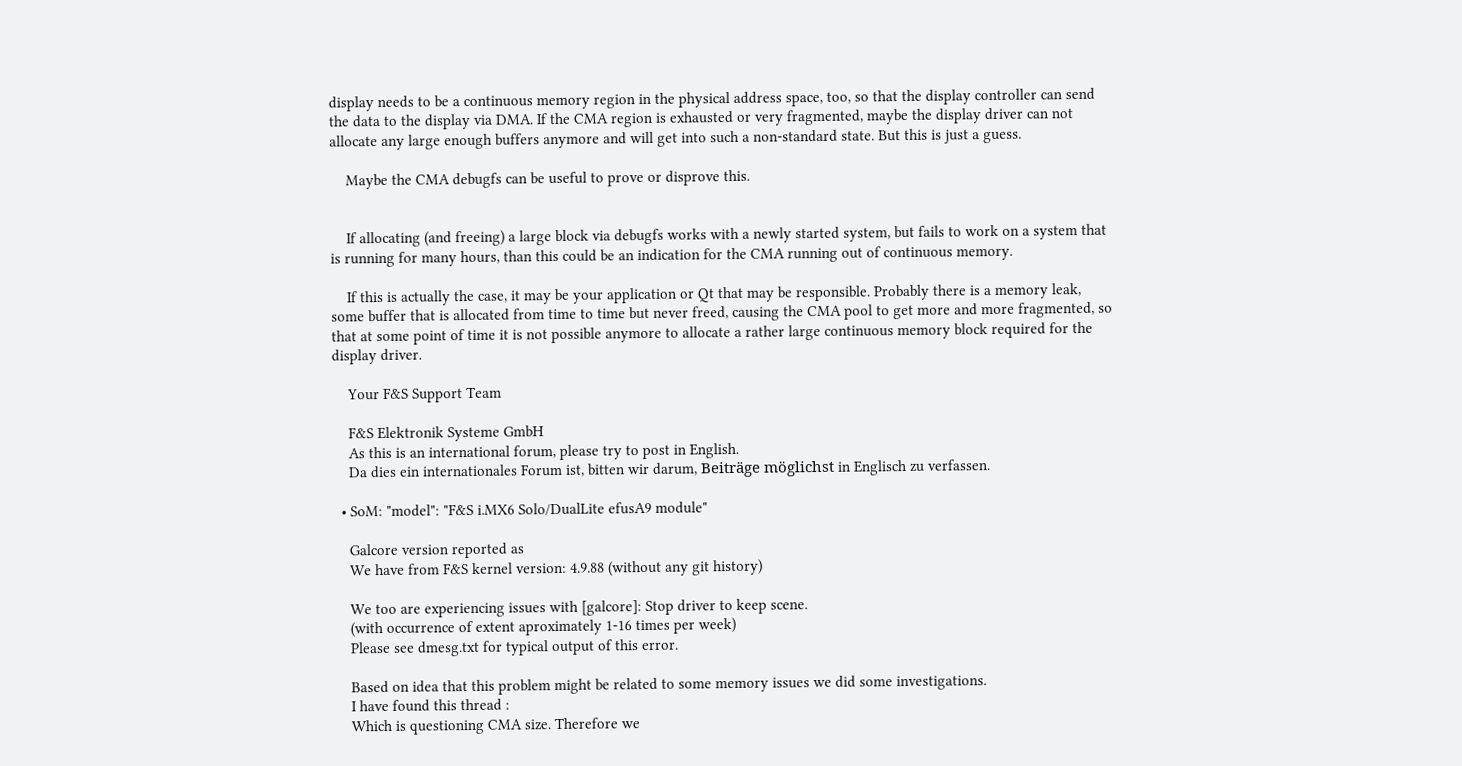display needs to be a continuous memory region in the physical address space, too, so that the display controller can send the data to the display via DMA. If the CMA region is exhausted or very fragmented, maybe the display driver can not allocate any large enough buffers anymore and will get into such a non-standard state. But this is just a guess.

    Maybe the CMA debugfs can be useful to prove or disprove this.


    If allocating (and freeing) a large block via debugfs works with a newly started system, but fails to work on a system that is running for many hours, than this could be an indication for the CMA running out of continuous memory.

    If this is actually the case, it may be your application or Qt that may be responsible. Probably there is a memory leak, some buffer that is allocated from time to time but never freed, causing the CMA pool to get more and more fragmented, so that at some point of time it is not possible anymore to allocate a rather large continuous memory block required for the display driver.

    Your F&S Support Team

    F&S Elektronik Systeme GmbH
    As this is an international forum, please try to post in English.
    Da dies ein internationales Forum ist, bitten wir darum, Beiträge möglichst in Englisch zu verfassen.

  • SoM: "model": "F&S i.MX6 Solo/DualLite efusA9 module"

    Galcore version reported as
    We have from F&S kernel version: 4.9.88 (without any git history)

    We too are experiencing issues with [galcore]: Stop driver to keep scene.
    (with occurrence of extent aproximately 1-16 times per week)
    Please see dmesg.txt for typical output of this error.

    Based on idea that this problem might be related to some memory issues we did some investigations.
    I have found this thread :
    Which is questioning CMA size. Therefore we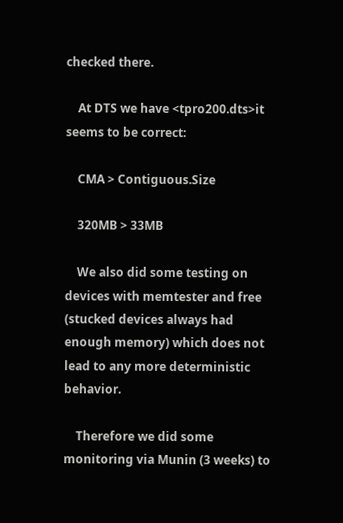checked there.

    At DTS we have <tpro200.dts>it seems to be correct:

    CMA > Contiguous.Size

    320MB > 33MB

    We also did some testing on devices with memtester and free (stucked devices always had enough memory) which does not lead to any more deterministic behavior.

    Therefore we did some monitoring via Munin (3 weeks) to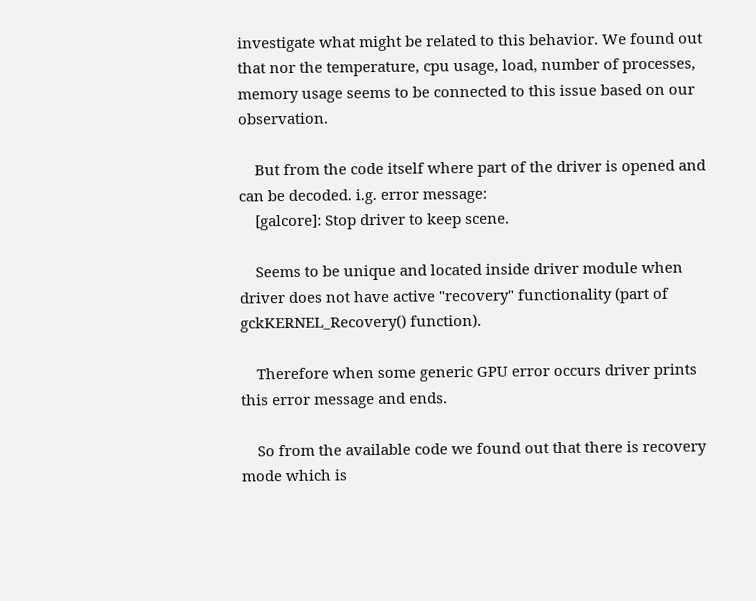investigate what might be related to this behavior. We found out that nor the temperature, cpu usage, load, number of processes, memory usage seems to be connected to this issue based on our observation.

    But from the code itself where part of the driver is opened and can be decoded. i.g. error message:
    [galcore]: Stop driver to keep scene.

    Seems to be unique and located inside driver module when driver does not have active "recovery" functionality (part of gckKERNEL_Recovery() function).

    Therefore when some generic GPU error occurs driver prints this error message and ends.

    So from the available code we found out that there is recovery mode which is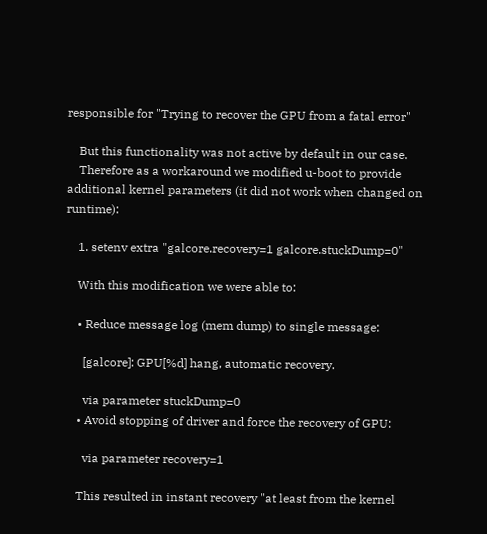responsible for "Trying to recover the GPU from a fatal error"

    But this functionality was not active by default in our case.
    Therefore as a workaround we modified u-boot to provide additional kernel parameters (it did not work when changed on runtime):

    1. setenv extra "galcore.recovery=1 galcore.stuckDump=0"

    With this modification we were able to:

    • Reduce message log (mem dump) to single message:

      [galcore]: GPU[%d] hang, automatic recovery.

      via parameter stuckDump=0
    • Avoid stopping of driver and force the recovery of GPU:

      via parameter recovery=1

    This resulted in instant recovery "at least from the kernel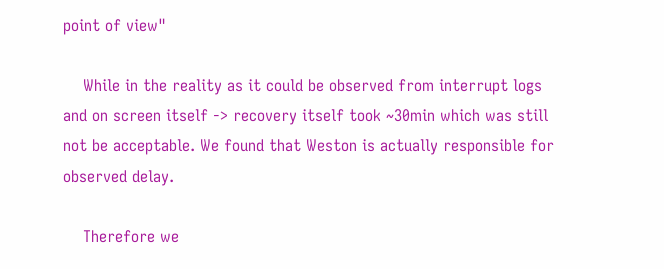point of view"

    While in the reality as it could be observed from interrupt logs and on screen itself -> recovery itself took ~30min which was still not be acceptable. We found that Weston is actually responsible for observed delay.

    Therefore we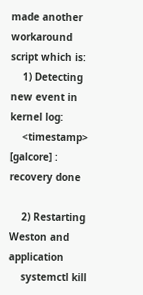made another workaround script which is:
    1) Detecting new event in kernel log:
    <timestamp> [galcore] : recovery done

    2) Restarting Weston and application
    systemctl kill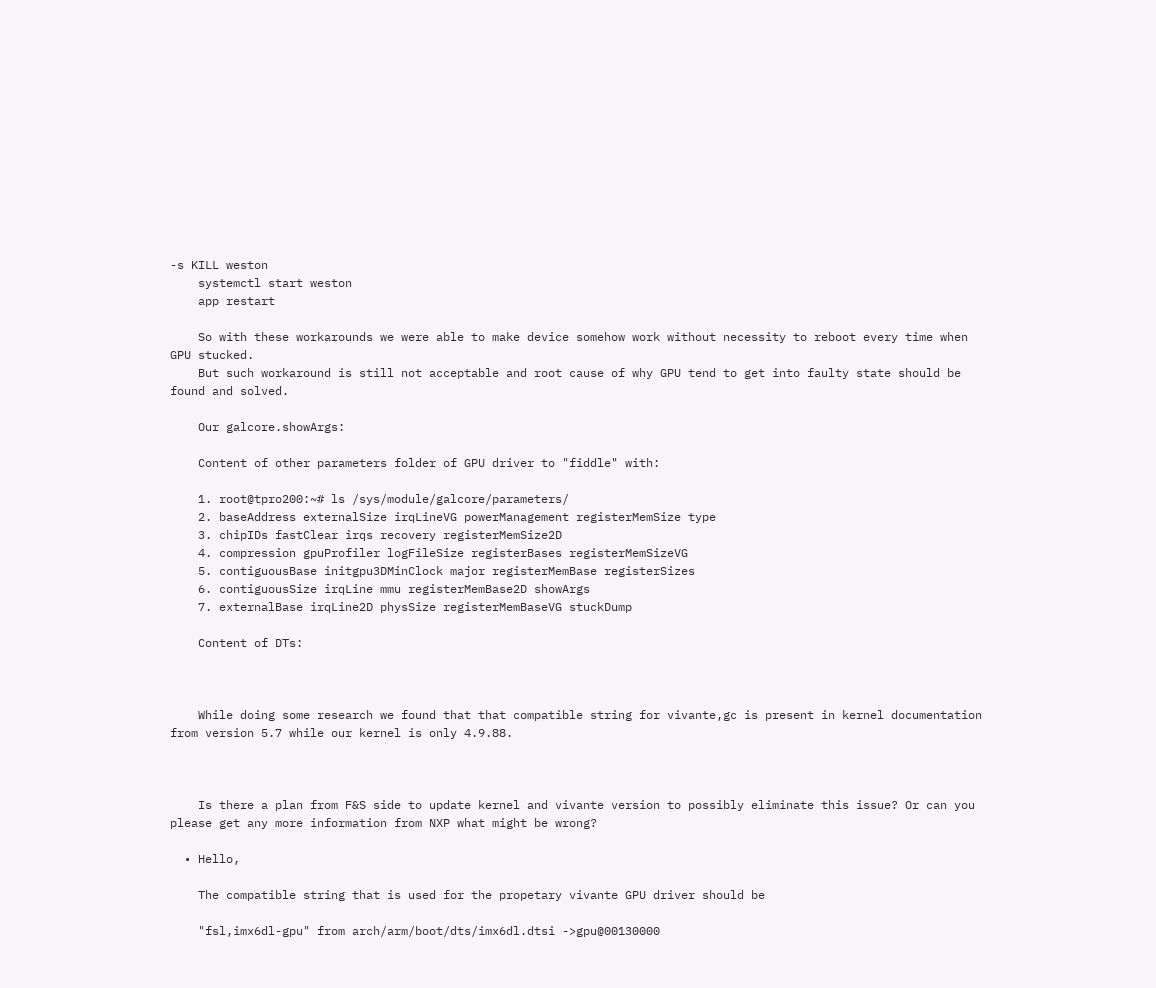-s KILL weston
    systemctl start weston
    app restart

    So with these workarounds we were able to make device somehow work without necessity to reboot every time when GPU stucked.
    But such workaround is still not acceptable and root cause of why GPU tend to get into faulty state should be found and solved.

    Our galcore.showArgs:

    Content of other parameters folder of GPU driver to "fiddle" with:

    1. root@tpro200:~# ls /sys/module/galcore/parameters/
    2. baseAddress externalSize irqLineVG powerManagement registerMemSize type
    3. chipIDs fastClear irqs recovery registerMemSize2D
    4. compression gpuProfiler logFileSize registerBases registerMemSizeVG
    5. contiguousBase initgpu3DMinClock major registerMemBase registerSizes
    6. contiguousSize irqLine mmu registerMemBase2D showArgs
    7. externalBase irqLine2D physSize registerMemBaseVG stuckDump

    Content of DTs:



    While doing some research we found that that compatible string for vivante,gc is present in kernel documentation from version 5.7 while our kernel is only 4.9.88.



    Is there a plan from F&S side to update kernel and vivante version to possibly eliminate this issue? Or can you please get any more information from NXP what might be wrong?

  • Hello,

    The compatible string that is used for the propetary vivante GPU driver should be

    "fsl,imx6dl-gpu" from arch/arm/boot/dts/imx6dl.dtsi ->gpu@00130000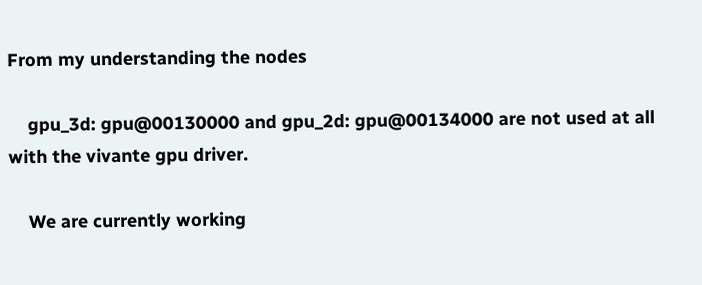From my understanding the nodes

    gpu_3d: gpu@00130000 and gpu_2d: gpu@00134000 are not used at all with the vivante gpu driver.

    We are currently working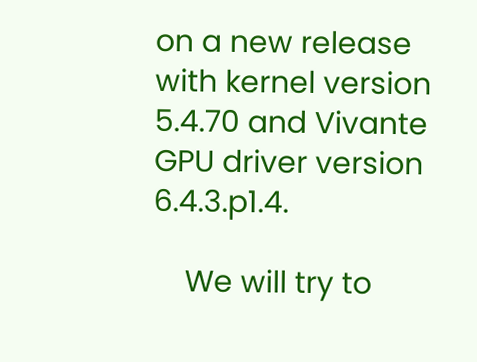on a new release with kernel version 5.4.70 and Vivante GPU driver version 6.4.3.p1.4.

    We will try to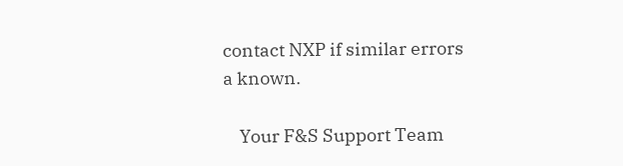contact NXP if similar errors a known.

    Your F&S Support Team